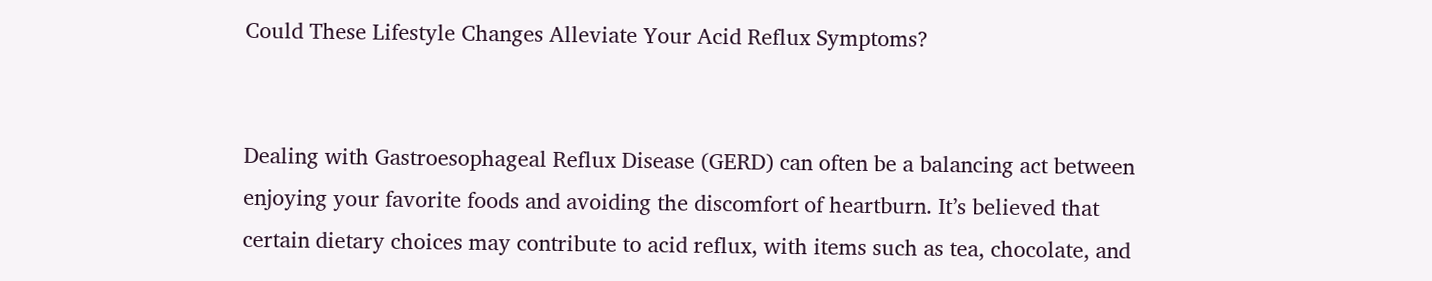Could These Lifestyle Changes Alleviate Your Acid Reflux Symptoms?


Dealing with Gastroesophageal Reflux Disease (GERD) can often be a balancing act between enjoying your favorite foods and avoiding the discomfort of heartburn. It’s believed that certain dietary choices may contribute to acid reflux, with items such as tea, chocolate, and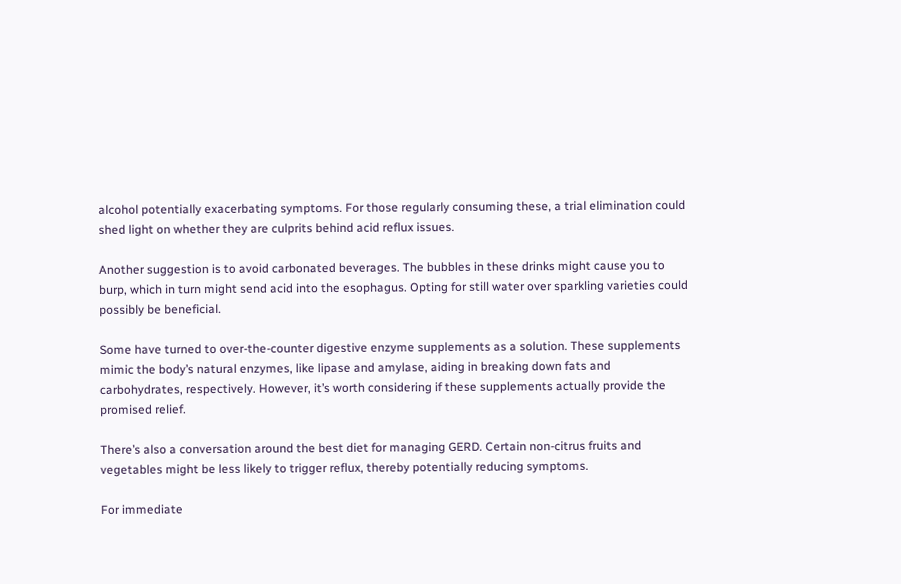alcohol potentially exacerbating symptoms. For those regularly consuming these, a trial elimination could shed light on whether they are culprits behind acid reflux issues.

Another suggestion is to avoid carbonated beverages. The bubbles in these drinks might cause you to burp, which in turn might send acid into the esophagus. Opting for still water over sparkling varieties could possibly be beneficial.

Some have turned to over-the-counter digestive enzyme supplements as a solution. These supplements mimic the body’s natural enzymes, like lipase and amylase, aiding in breaking down fats and carbohydrates, respectively. However, it’s worth considering if these supplements actually provide the promised relief.

There’s also a conversation around the best diet for managing GERD. Certain non-citrus fruits and vegetables might be less likely to trigger reflux, thereby potentially reducing symptoms.

For immediate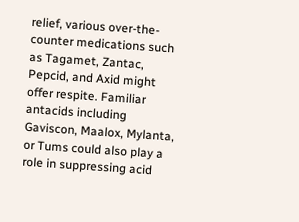relief, various over-the-counter medications such as Tagamet, Zantac, Pepcid, and Axid might offer respite. Familiar antacids including Gaviscon, Maalox, Mylanta, or Tums could also play a role in suppressing acid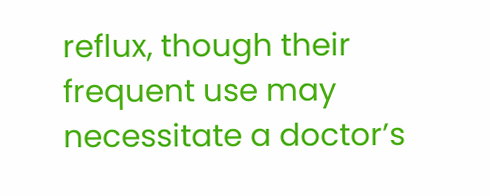reflux, though their frequent use may necessitate a doctor’s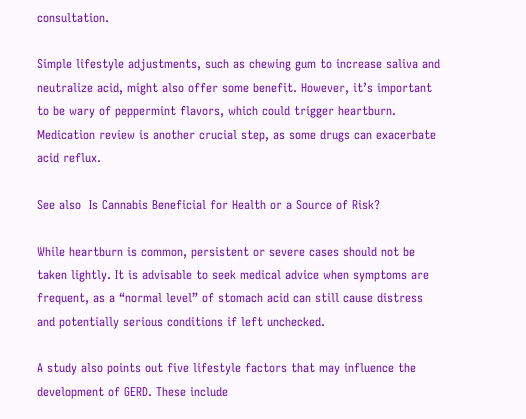consultation.

Simple lifestyle adjustments, such as chewing gum to increase saliva and neutralize acid, might also offer some benefit. However, it’s important to be wary of peppermint flavors, which could trigger heartburn. Medication review is another crucial step, as some drugs can exacerbate acid reflux.

See also  Is Cannabis Beneficial for Health or a Source of Risk?

While heartburn is common, persistent or severe cases should not be taken lightly. It is advisable to seek medical advice when symptoms are frequent, as a “normal level” of stomach acid can still cause distress and potentially serious conditions if left unchecked.

A study also points out five lifestyle factors that may influence the development of GERD. These include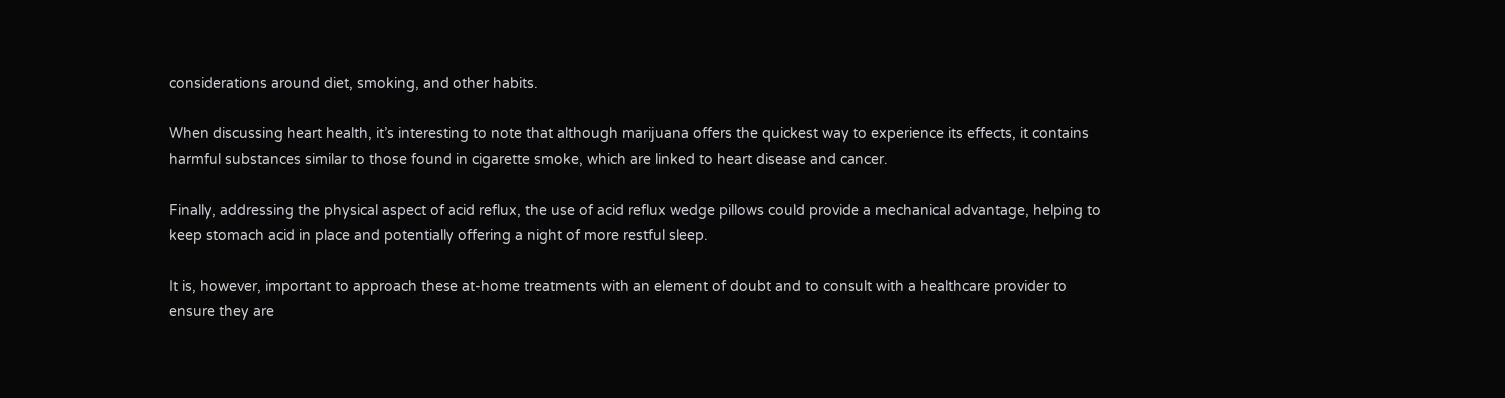considerations around diet, smoking, and other habits.

When discussing heart health, it’s interesting to note that although marijuana offers the quickest way to experience its effects, it contains harmful substances similar to those found in cigarette smoke, which are linked to heart disease and cancer.

Finally, addressing the physical aspect of acid reflux, the use of acid reflux wedge pillows could provide a mechanical advantage, helping to keep stomach acid in place and potentially offering a night of more restful sleep.

It is, however, important to approach these at-home treatments with an element of doubt and to consult with a healthcare provider to ensure they are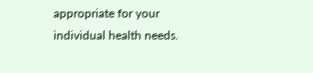appropriate for your individual health needs.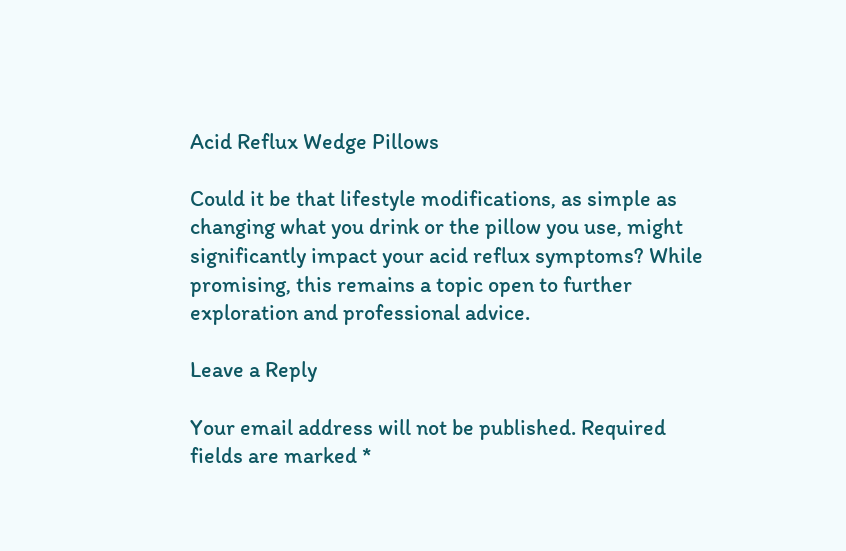Acid Reflux Wedge Pillows

Could it be that lifestyle modifications, as simple as changing what you drink or the pillow you use, might significantly impact your acid reflux symptoms? While promising, this remains a topic open to further exploration and professional advice.

Leave a Reply

Your email address will not be published. Required fields are marked *